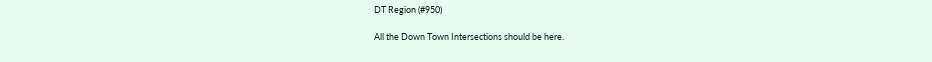DT Region (#950)

All the Down Town Intersections should be here.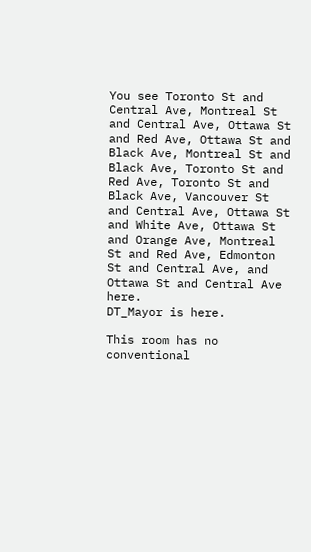You see Toronto St and Central Ave, Montreal St and Central Ave, Ottawa St and Red Ave, Ottawa St and Black Ave, Montreal St and Black Ave, Toronto St and Red Ave, Toronto St and Black Ave, Vancouver St and Central Ave, Ottawa St and White Ave, Ottawa St and Orange Ave, Montreal St and Red Ave, Edmonton St and Central Ave, and Ottawa St and Central Ave here.
DT_Mayor is here.

This room has no conventional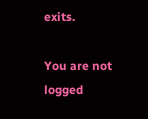exits.

You are not logged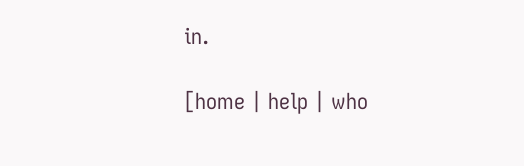in.

[home | help | who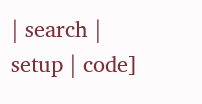| search | setup | code]